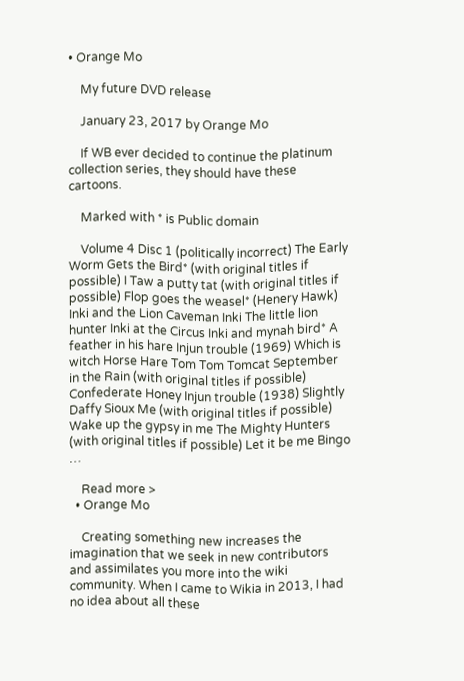• Orange Mo

    My future DVD release

    January 23, 2017 by Orange Mo

    If WB ever decided to continue the platinum collection series, they should have these cartoons.

    Marked with * is Public domain

    Volume 4 Disc 1 (politically incorrect) The Early Worm Gets the Bird* (with original titles if possible) I Taw a putty tat (with original titles if possible) Flop goes the weasel* (Henery Hawk) Inki and the Lion Caveman Inki The little lion hunter Inki at the Circus Inki and mynah bird* A feather in his hare Injun trouble (1969) Which is witch Horse Hare Tom Tom Tomcat September in the Rain (with original titles if possible) Confederate Honey Injun trouble (1938) Slightly Daffy Sioux Me (with original titles if possible) Wake up the gypsy in me The Mighty Hunters (with original titles if possible) Let it be me Bingo …

    Read more >
  • Orange Mo

    Creating something new increases the imagination that we seek in new contributors and assimilates you more into the wiki community. When I came to Wikia in 2013, I had no idea about all these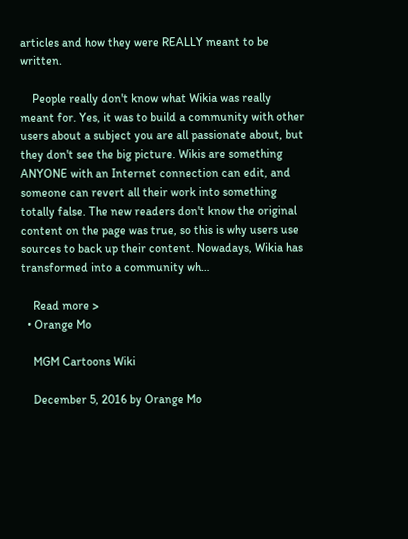articles and how they were REALLY meant to be written.

    People really don't know what Wikia was really meant for. Yes, it was to build a community with other users about a subject you are all passionate about, but they don't see the big picture. Wikis are something ANYONE with an Internet connection can edit, and someone can revert all their work into something totally false. The new readers don't know the original content on the page was true, so this is why users use sources to back up their content. Nowadays, Wikia has transformed into a community wh…

    Read more >
  • Orange Mo

    MGM Cartoons Wiki

    December 5, 2016 by Orange Mo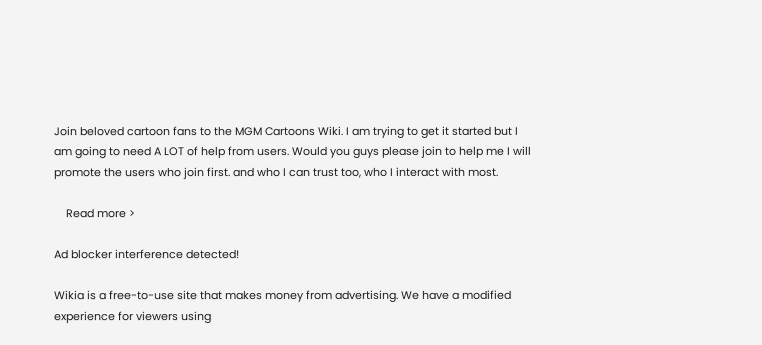Join beloved cartoon fans to the MGM Cartoons Wiki. I am trying to get it started but I am going to need A LOT of help from users. Would you guys please join to help me I will promote the users who join first. and who I can trust too, who I interact with most.

    Read more >

Ad blocker interference detected!

Wikia is a free-to-use site that makes money from advertising. We have a modified experience for viewers using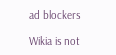ad blockers

Wikia is not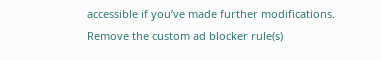accessible if you’ve made further modifications. Remove the custom ad blocker rule(s)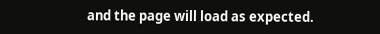and the page will load as expected.